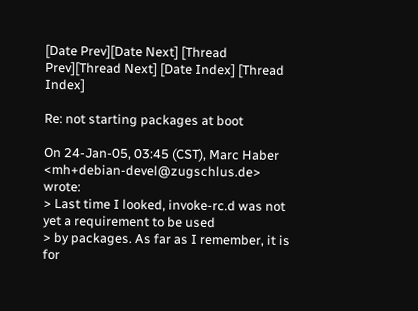[Date Prev][Date Next] [Thread Prev][Thread Next] [Date Index] [Thread Index]

Re: not starting packages at boot

On 24-Jan-05, 03:45 (CST), Marc Haber <mh+debian-devel@zugschlus.de> wrote:
> Last time I looked, invoke-rc.d was not yet a requirement to be used
> by packages. As far as I remember, it is for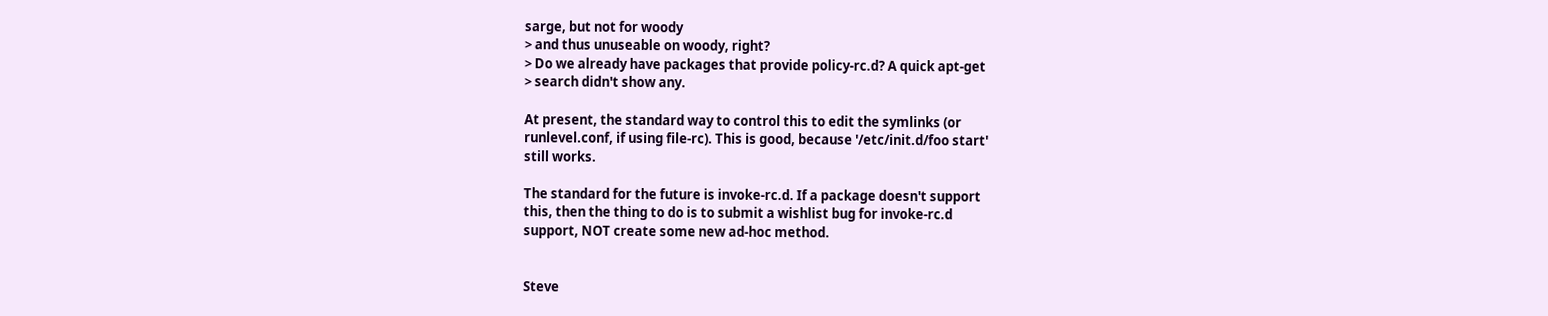sarge, but not for woody
> and thus unuseable on woody, right?
> Do we already have packages that provide policy-rc.d? A quick apt-get
> search didn't show any.

At present, the standard way to control this to edit the symlinks (or
runlevel.conf, if using file-rc). This is good, because '/etc/init.d/foo start'
still works.

The standard for the future is invoke-rc.d. If a package doesn't support
this, then the thing to do is to submit a wishlist bug for invoke-rc.d
support, NOT create some new ad-hoc method.


Steve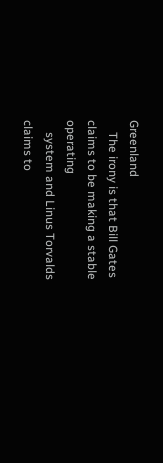Greenland
    The irony is that Bill Gates claims to be making a stable operating
    system and Linus Torvalds claims to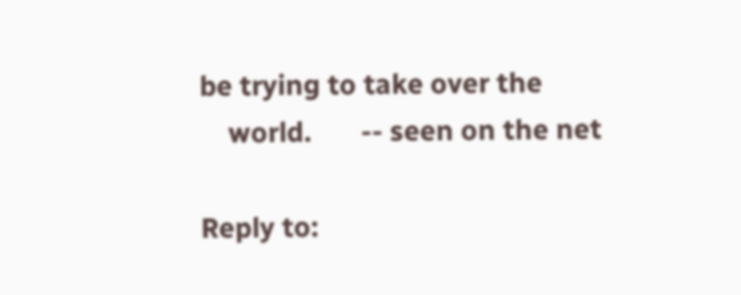be trying to take over the
    world.       -- seen on the net

Reply to: